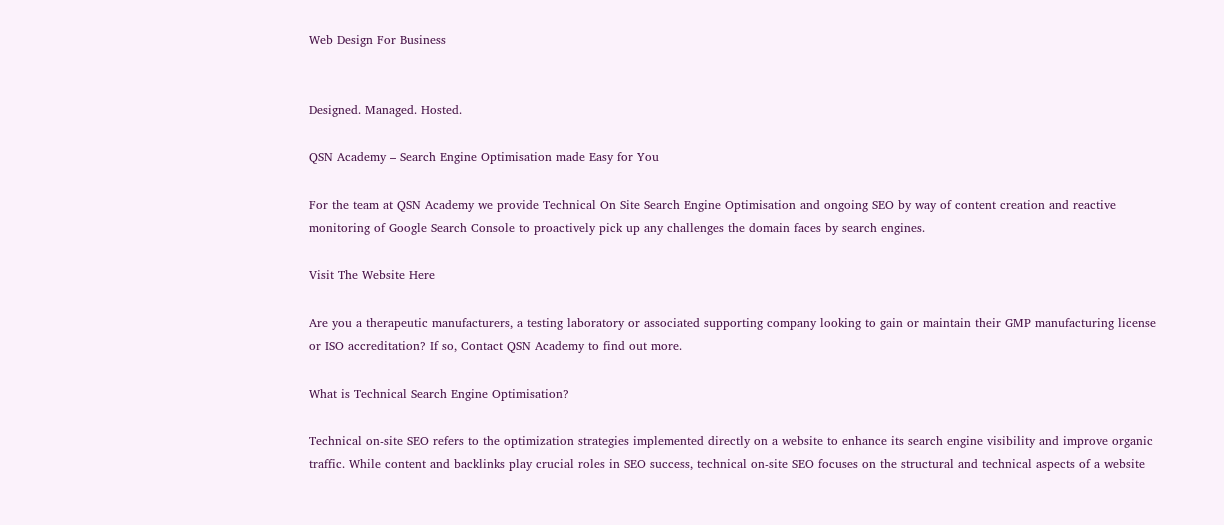Web Design For Business


Designed. Managed. Hosted.

QSN Academy – Search Engine Optimisation made Easy for You

For the team at QSN Academy we provide Technical On Site Search Engine Optimisation and ongoing SEO by way of content creation and reactive monitoring of Google Search Console to proactively pick up any challenges the domain faces by search engines.

Visit The Website Here

Are you a therapeutic manufacturers, a testing laboratory or associated supporting company looking to gain or maintain their GMP manufacturing license or ISO accreditation? If so, Contact QSN Academy to find out more.

What is Technical Search Engine Optimisation?

Technical on-site SEO refers to the optimization strategies implemented directly on a website to enhance its search engine visibility and improve organic traffic. While content and backlinks play crucial roles in SEO success, technical on-site SEO focuses on the structural and technical aspects of a website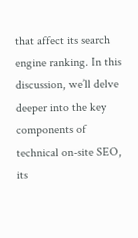that affect its search engine ranking. In this discussion, we’ll delve deeper into the key components of technical on-site SEO, its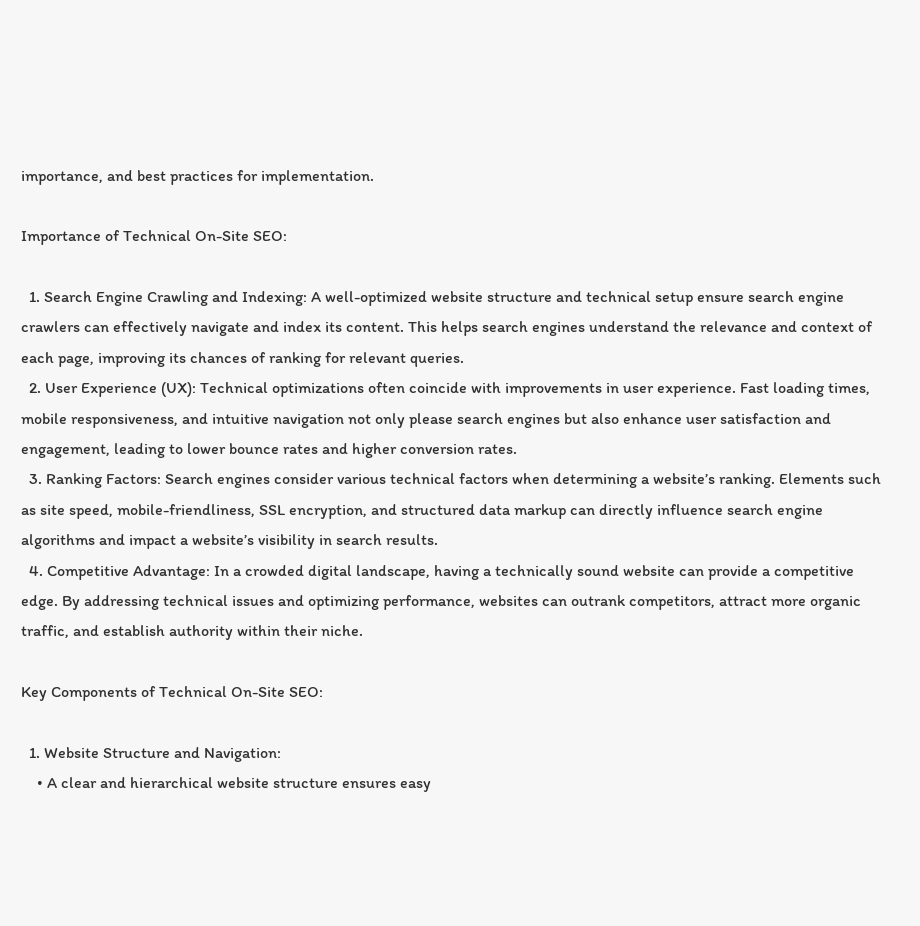importance, and best practices for implementation.

Importance of Technical On-Site SEO:

  1. Search Engine Crawling and Indexing: A well-optimized website structure and technical setup ensure search engine crawlers can effectively navigate and index its content. This helps search engines understand the relevance and context of each page, improving its chances of ranking for relevant queries.
  2. User Experience (UX): Technical optimizations often coincide with improvements in user experience. Fast loading times, mobile responsiveness, and intuitive navigation not only please search engines but also enhance user satisfaction and engagement, leading to lower bounce rates and higher conversion rates.
  3. Ranking Factors: Search engines consider various technical factors when determining a website’s ranking. Elements such as site speed, mobile-friendliness, SSL encryption, and structured data markup can directly influence search engine algorithms and impact a website’s visibility in search results.
  4. Competitive Advantage: In a crowded digital landscape, having a technically sound website can provide a competitive edge. By addressing technical issues and optimizing performance, websites can outrank competitors, attract more organic traffic, and establish authority within their niche.

Key Components of Technical On-Site SEO:

  1. Website Structure and Navigation:
    • A clear and hierarchical website structure ensures easy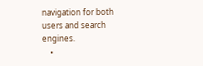navigation for both users and search engines.
    •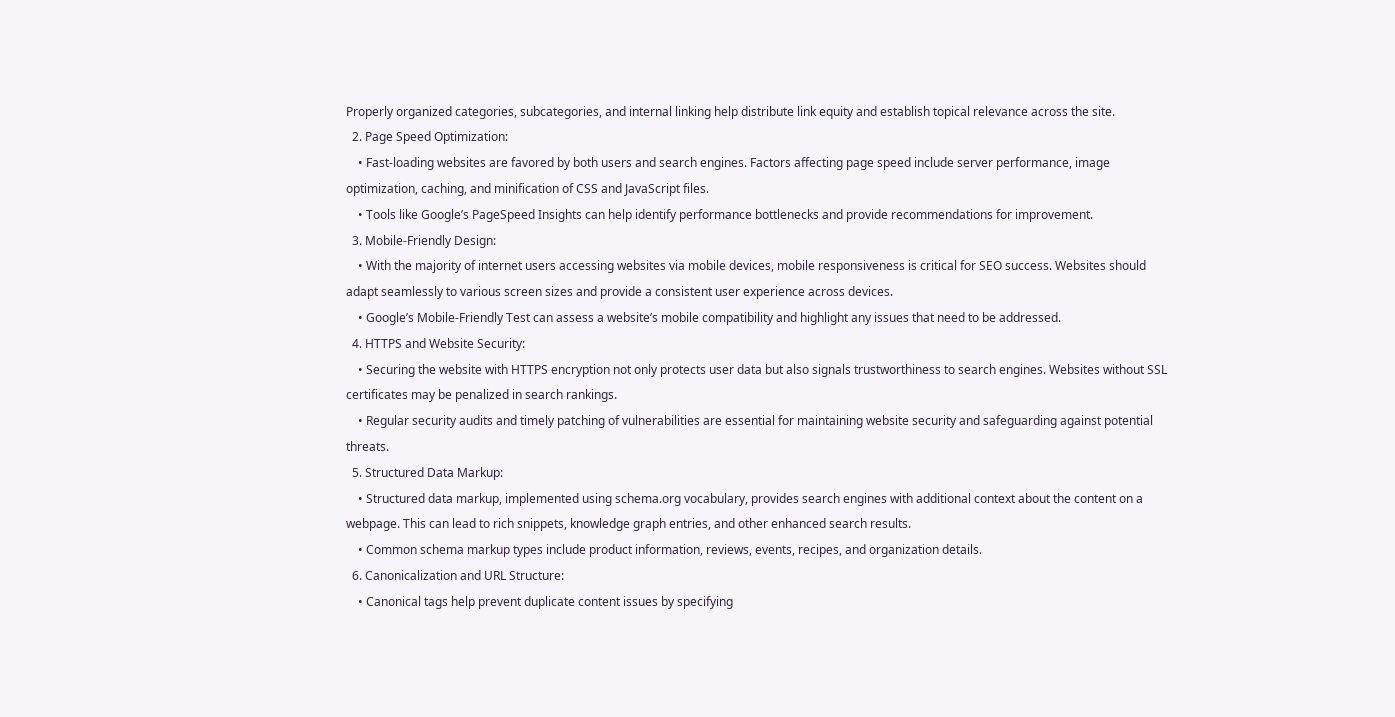Properly organized categories, subcategories, and internal linking help distribute link equity and establish topical relevance across the site.
  2. Page Speed Optimization:
    • Fast-loading websites are favored by both users and search engines. Factors affecting page speed include server performance, image optimization, caching, and minification of CSS and JavaScript files.
    • Tools like Google’s PageSpeed Insights can help identify performance bottlenecks and provide recommendations for improvement.
  3. Mobile-Friendly Design:
    • With the majority of internet users accessing websites via mobile devices, mobile responsiveness is critical for SEO success. Websites should adapt seamlessly to various screen sizes and provide a consistent user experience across devices.
    • Google’s Mobile-Friendly Test can assess a website’s mobile compatibility and highlight any issues that need to be addressed.
  4. HTTPS and Website Security:
    • Securing the website with HTTPS encryption not only protects user data but also signals trustworthiness to search engines. Websites without SSL certificates may be penalized in search rankings.
    • Regular security audits and timely patching of vulnerabilities are essential for maintaining website security and safeguarding against potential threats.
  5. Structured Data Markup:
    • Structured data markup, implemented using schema.org vocabulary, provides search engines with additional context about the content on a webpage. This can lead to rich snippets, knowledge graph entries, and other enhanced search results.
    • Common schema markup types include product information, reviews, events, recipes, and organization details.
  6. Canonicalization and URL Structure:
    • Canonical tags help prevent duplicate content issues by specifying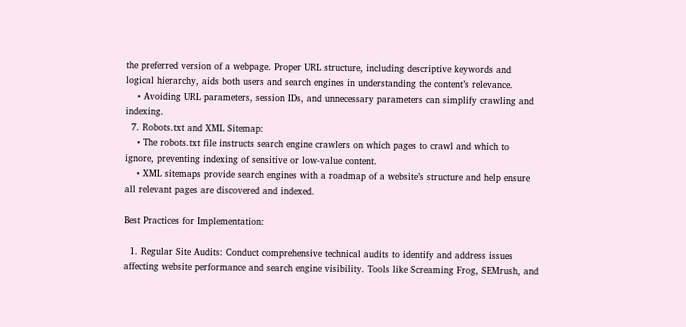the preferred version of a webpage. Proper URL structure, including descriptive keywords and logical hierarchy, aids both users and search engines in understanding the content’s relevance.
    • Avoiding URL parameters, session IDs, and unnecessary parameters can simplify crawling and indexing.
  7. Robots.txt and XML Sitemap:
    • The robots.txt file instructs search engine crawlers on which pages to crawl and which to ignore, preventing indexing of sensitive or low-value content.
    • XML sitemaps provide search engines with a roadmap of a website’s structure and help ensure all relevant pages are discovered and indexed.

Best Practices for Implementation:

  1. Regular Site Audits: Conduct comprehensive technical audits to identify and address issues affecting website performance and search engine visibility. Tools like Screaming Frog, SEMrush, and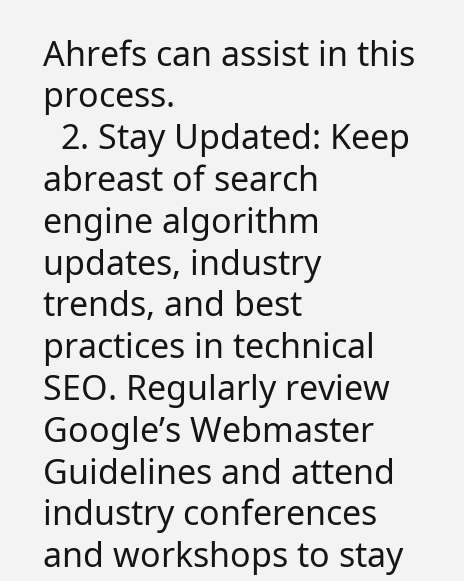Ahrefs can assist in this process.
  2. Stay Updated: Keep abreast of search engine algorithm updates, industry trends, and best practices in technical SEO. Regularly review Google’s Webmaster Guidelines and attend industry conferences and workshops to stay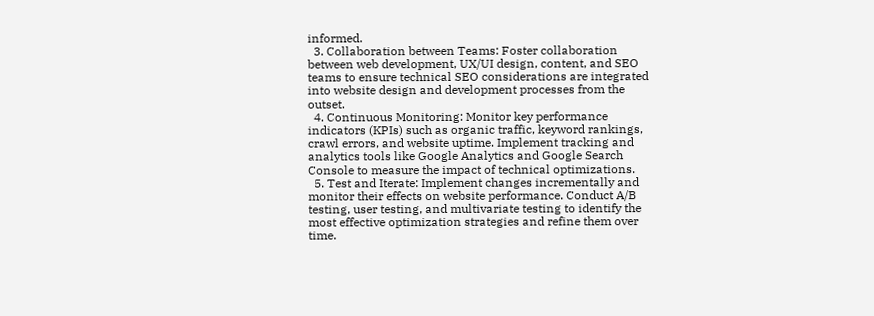informed.
  3. Collaboration between Teams: Foster collaboration between web development, UX/UI design, content, and SEO teams to ensure technical SEO considerations are integrated into website design and development processes from the outset.
  4. Continuous Monitoring: Monitor key performance indicators (KPIs) such as organic traffic, keyword rankings, crawl errors, and website uptime. Implement tracking and analytics tools like Google Analytics and Google Search Console to measure the impact of technical optimizations.
  5. Test and Iterate: Implement changes incrementally and monitor their effects on website performance. Conduct A/B testing, user testing, and multivariate testing to identify the most effective optimization strategies and refine them over time.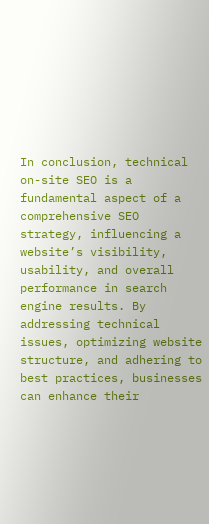In conclusion, technical on-site SEO is a fundamental aspect of a comprehensive SEO strategy, influencing a website’s visibility, usability, and overall performance in search engine results. By addressing technical issues, optimizing website structure, and adhering to best practices, businesses can enhance their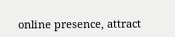online presence, attract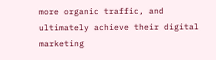more organic traffic, and ultimately achieve their digital marketing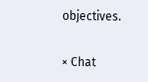objectives.

× Chat